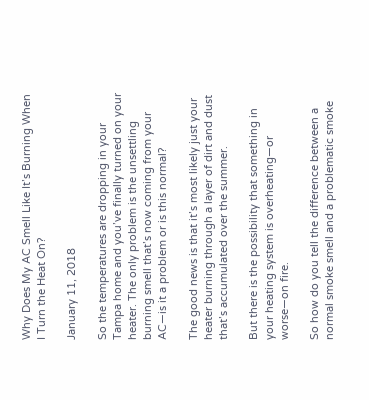Why Does My AC Smell Like It’s Burning When I Turn the Heat On?

January 11, 2018

So the temperatures are dropping in your Tampa home and you’ve finally turned on your heater. The only problem is the unsettling burning smell that’s now coming from your AC—is it a problem or is this normal?

The good news is that it’s most likely just your heater burning through a layer of dirt and dust that’s accumulated over the summer.

But there is the possibility that something in your heating system is overheating—or worse—on fire.

So how do you tell the difference between a normal smoke smell and a problematic smoke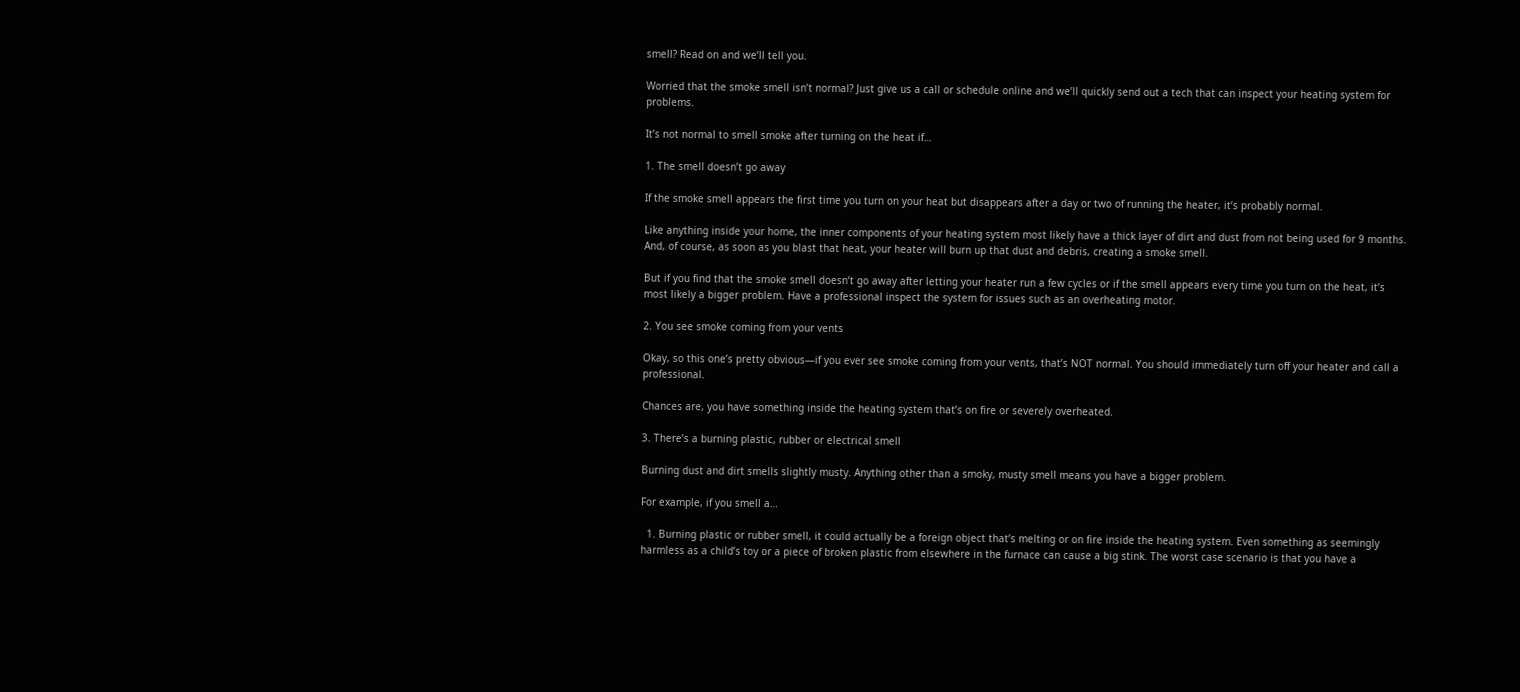smell? Read on and we’ll tell you.

Worried that the smoke smell isn’t normal? Just give us a call or schedule online and we’ll quickly send out a tech that can inspect your heating system for problems.

It’s not normal to smell smoke after turning on the heat if…

1. The smell doesn’t go away

If the smoke smell appears the first time you turn on your heat but disappears after a day or two of running the heater, it’s probably normal.

Like anything inside your home, the inner components of your heating system most likely have a thick layer of dirt and dust from not being used for 9 months. And, of course, as soon as you blast that heat, your heater will burn up that dust and debris, creating a smoke smell.

But if you find that the smoke smell doesn’t go away after letting your heater run a few cycles or if the smell appears every time you turn on the heat, it’s most likely a bigger problem. Have a professional inspect the system for issues such as an overheating motor.

2. You see smoke coming from your vents

Okay, so this one’s pretty obvious—if you ever see smoke coming from your vents, that’s NOT normal. You should immediately turn off your heater and call a professional.

Chances are, you have something inside the heating system that’s on fire or severely overheated.

3. There’s a burning plastic, rubber or electrical smell

Burning dust and dirt smells slightly musty. Anything other than a smoky, musty smell means you have a bigger problem.

For example, if you smell a…

  1. Burning plastic or rubber smell, it could actually be a foreign object that’s melting or on fire inside the heating system. Even something as seemingly harmless as a child’s toy or a piece of broken plastic from elsewhere in the furnace can cause a big stink. The worst case scenario is that you have a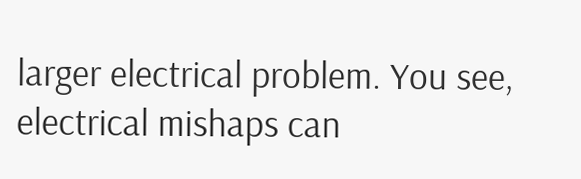larger electrical problem. You see, electrical mishaps can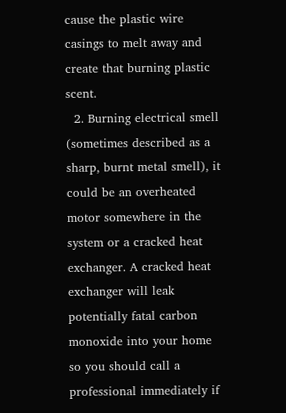cause the plastic wire casings to melt away and create that burning plastic scent.
  2. Burning electrical smell (sometimes described as a sharp, burnt metal smell), it could be an overheated motor somewhere in the system or a cracked heat exchanger. A cracked heat exchanger will leak potentially fatal carbon monoxide into your home so you should call a professional immediately if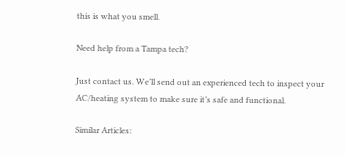this is what you smell.

Need help from a Tampa tech?

Just contact us. We’ll send out an experienced tech to inspect your AC/heating system to make sure it’s safe and functional.

Similar Articles: